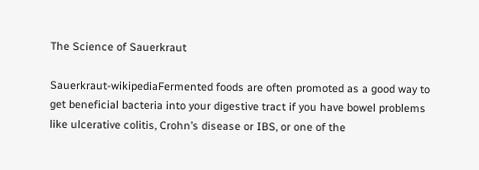The Science of Sauerkraut

Sauerkraut-wikipediaFermented foods are often promoted as a good way to get beneficial bacteria into your digestive tract if you have bowel problems like ulcerative colitis, Crohn’s disease or IBS, or one of the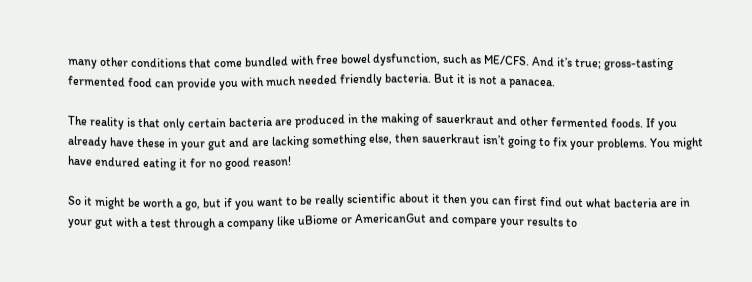many other conditions that come bundled with free bowel dysfunction, such as ME/CFS. And it’s true; gross-tasting fermented food can provide you with much needed friendly bacteria. But it is not a panacea.

The reality is that only certain bacteria are produced in the making of sauerkraut and other fermented foods. If you already have these in your gut and are lacking something else, then sauerkraut isn’t going to fix your problems. You might have endured eating it for no good reason!

So it might be worth a go, but if you want to be really scientific about it then you can first find out what bacteria are in your gut with a test through a company like uBiome or AmericanGut and compare your results to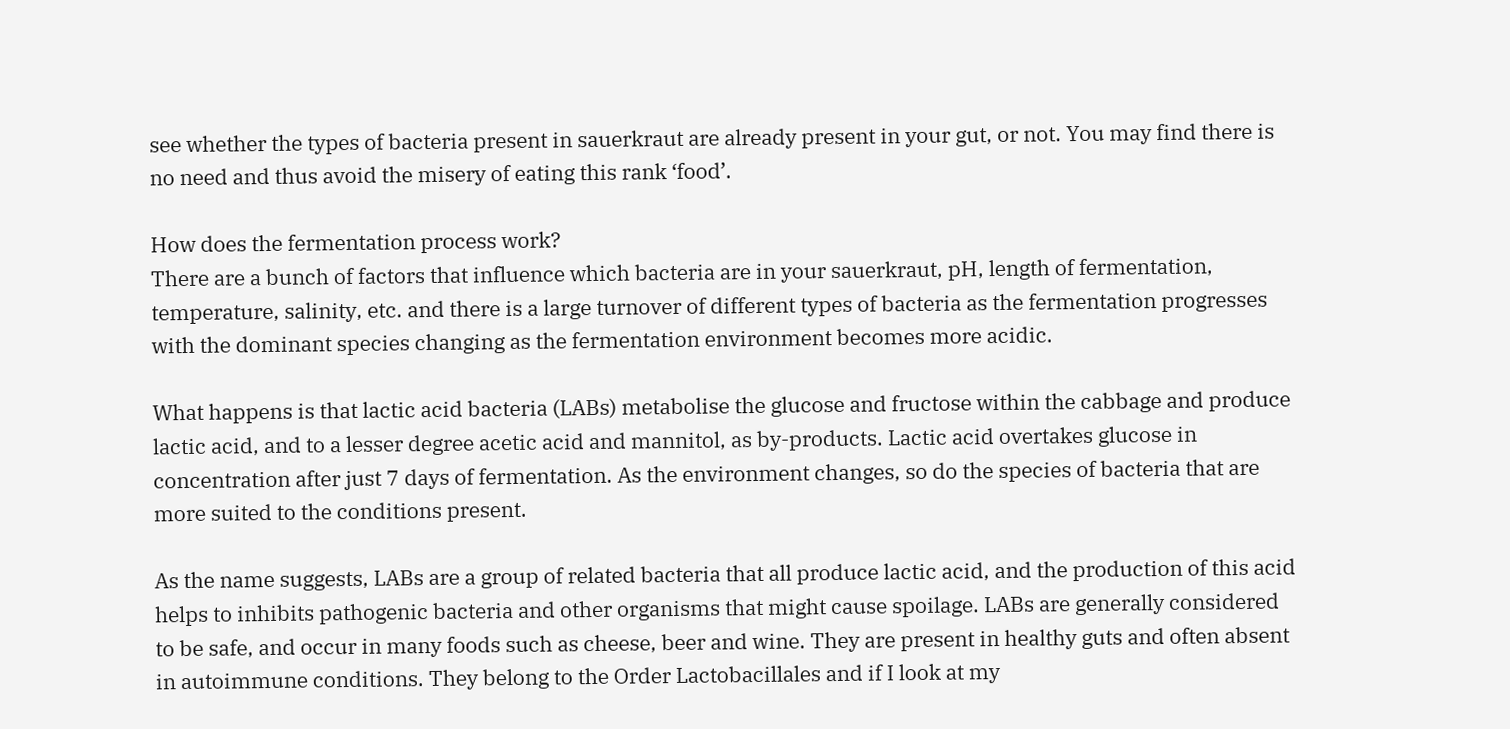see whether the types of bacteria present in sauerkraut are already present in your gut, or not. You may find there is no need and thus avoid the misery of eating this rank ‘food’.

How does the fermentation process work?
There are a bunch of factors that influence which bacteria are in your sauerkraut, pH, length of fermentation, temperature, salinity, etc. and there is a large turnover of different types of bacteria as the fermentation progresses with the dominant species changing as the fermentation environment becomes more acidic.

What happens is that lactic acid bacteria (LABs) metabolise the glucose and fructose within the cabbage and produce lactic acid, and to a lesser degree acetic acid and mannitol, as by-products. Lactic acid overtakes glucose in concentration after just 7 days of fermentation. As the environment changes, so do the species of bacteria that are more suited to the conditions present.

As the name suggests, LABs are a group of related bacteria that all produce lactic acid, and the production of this acid helps to inhibits pathogenic bacteria and other organisms that might cause spoilage. LABs are generally considered to be safe, and occur in many foods such as cheese, beer and wine. They are present in healthy guts and often absent in autoimmune conditions. They belong to the Order Lactobacillales and if I look at my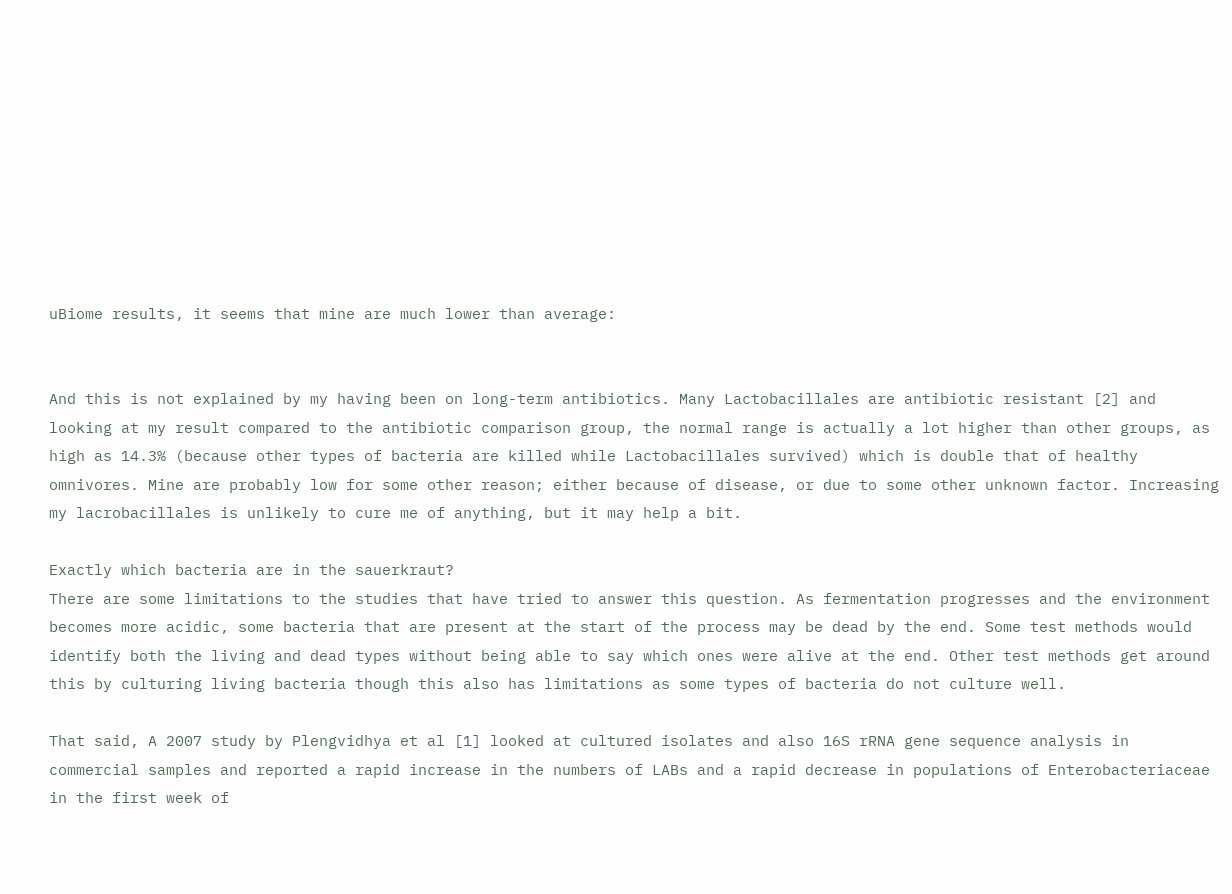uBiome results, it seems that mine are much lower than average:


And this is not explained by my having been on long-term antibiotics. Many Lactobacillales are antibiotic resistant [2] and looking at my result compared to the antibiotic comparison group, the normal range is actually a lot higher than other groups, as high as 14.3% (because other types of bacteria are killed while Lactobacillales survived) which is double that of healthy omnivores. Mine are probably low for some other reason; either because of disease, or due to some other unknown factor. Increasing my lacrobacillales is unlikely to cure me of anything, but it may help a bit.

Exactly which bacteria are in the sauerkraut?
There are some limitations to the studies that have tried to answer this question. As fermentation progresses and the environment becomes more acidic, some bacteria that are present at the start of the process may be dead by the end. Some test methods would identify both the living and dead types without being able to say which ones were alive at the end. Other test methods get around this by culturing living bacteria though this also has limitations as some types of bacteria do not culture well.

That said, A 2007 study by Plengvidhya et al [1] looked at cultured isolates and also 16S rRNA gene sequence analysis in commercial samples and reported a rapid increase in the numbers of LABs and a rapid decrease in populations of Enterobacteriaceae in the first week of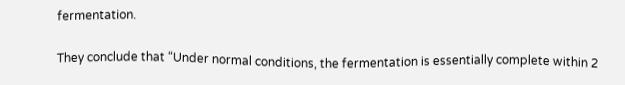fermentation.

They conclude that “Under normal conditions, the fermentation is essentially complete within 2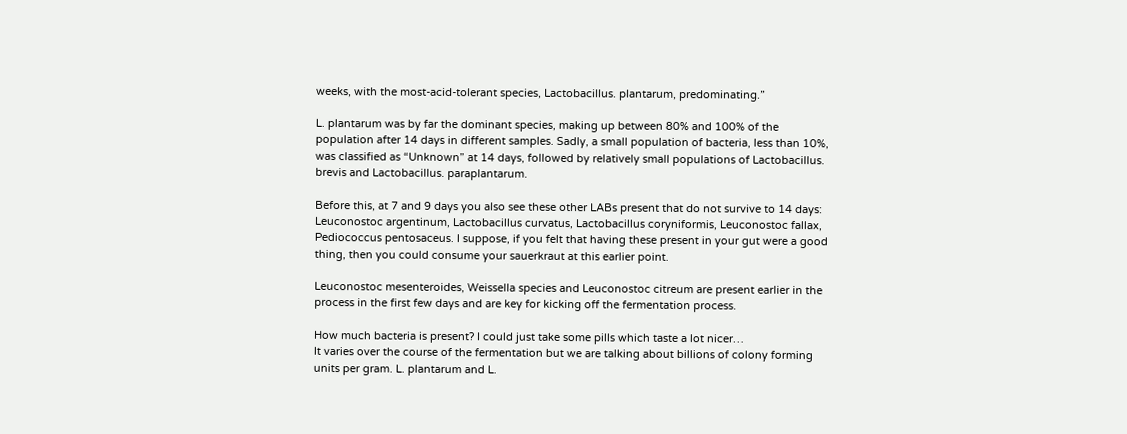weeks, with the most-acid-tolerant species, Lactobacillus. plantarum, predominating.”

L. plantarum was by far the dominant species, making up between 80% and 100% of the population after 14 days in different samples. Sadly, a small population of bacteria, less than 10%, was classified as “Unknown” at 14 days, followed by relatively small populations of Lactobacillus. brevis and Lactobacillus. paraplantarum.

Before this, at 7 and 9 days you also see these other LABs present that do not survive to 14 days:
Leuconostoc argentinum, Lactobacillus curvatus, Lactobacillus coryniformis, Leuconostoc fallax, Pediococcus pentosaceus. I suppose, if you felt that having these present in your gut were a good thing, then you could consume your sauerkraut at this earlier point.

Leuconostoc mesenteroides, Weissella species and Leuconostoc citreum are present earlier in the process in the first few days and are key for kicking off the fermentation process.

How much bacteria is present? I could just take some pills which taste a lot nicer…
It varies over the course of the fermentation but we are talking about billions of colony forming units per gram. L. plantarum and L.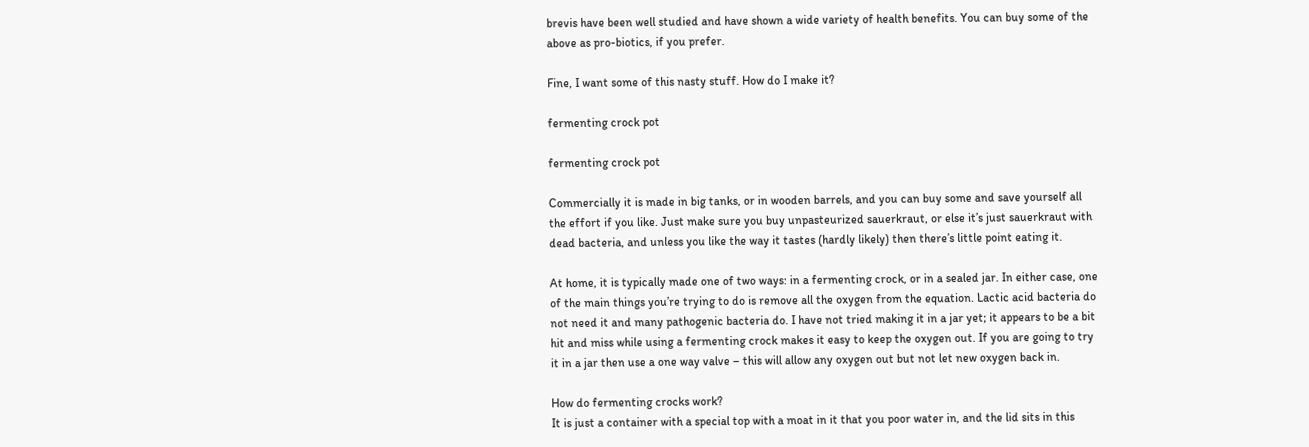brevis have been well studied and have shown a wide variety of health benefits. You can buy some of the above as pro-biotics, if you prefer.

Fine, I want some of this nasty stuff. How do I make it?

fermenting crock pot

fermenting crock pot

Commercially it is made in big tanks, or in wooden barrels, and you can buy some and save yourself all the effort if you like. Just make sure you buy unpasteurized sauerkraut, or else it’s just sauerkraut with dead bacteria, and unless you like the way it tastes (hardly likely) then there’s little point eating it.

At home, it is typically made one of two ways: in a fermenting crock, or in a sealed jar. In either case, one of the main things you’re trying to do is remove all the oxygen from the equation. Lactic acid bacteria do not need it and many pathogenic bacteria do. I have not tried making it in a jar yet; it appears to be a bit hit and miss while using a fermenting crock makes it easy to keep the oxygen out. If you are going to try it in a jar then use a one way valve – this will allow any oxygen out but not let new oxygen back in.

How do fermenting crocks work?
It is just a container with a special top with a moat in it that you poor water in, and the lid sits in this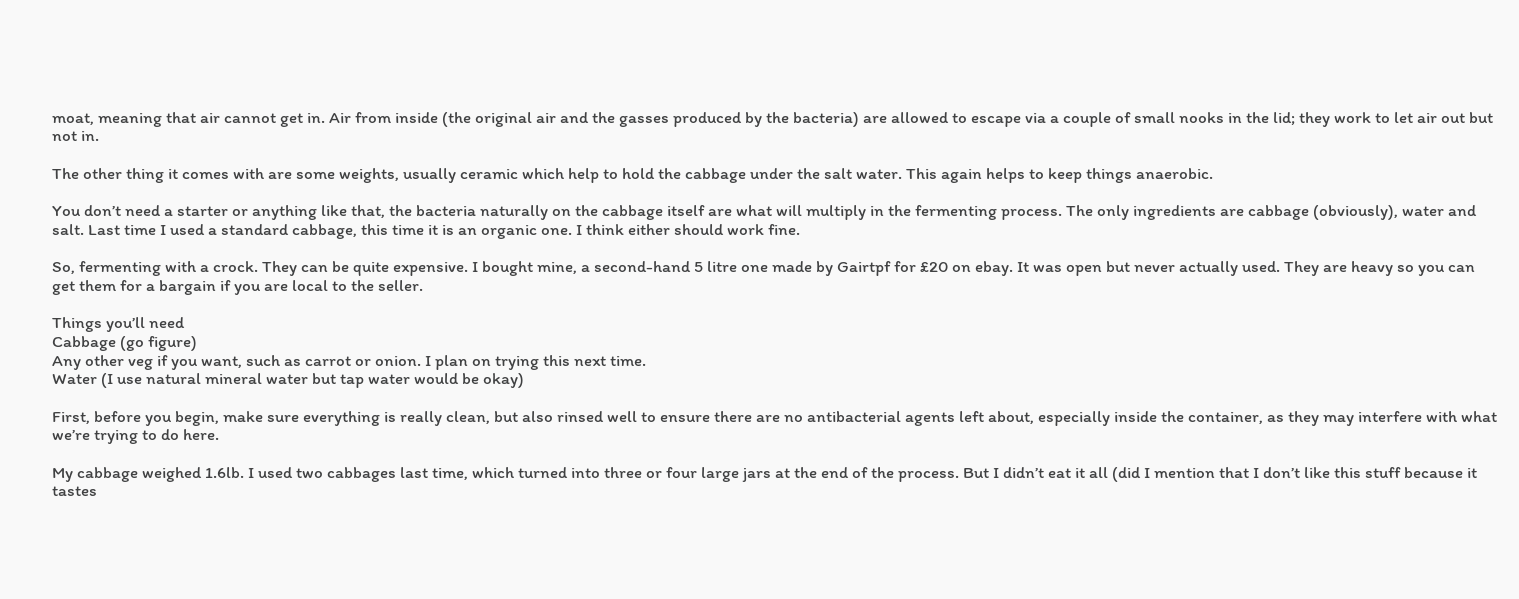moat, meaning that air cannot get in. Air from inside (the original air and the gasses produced by the bacteria) are allowed to escape via a couple of small nooks in the lid; they work to let air out but not in.

The other thing it comes with are some weights, usually ceramic which help to hold the cabbage under the salt water. This again helps to keep things anaerobic.

You don’t need a starter or anything like that, the bacteria naturally on the cabbage itself are what will multiply in the fermenting process. The only ingredients are cabbage (obviously), water and salt. Last time I used a standard cabbage, this time it is an organic one. I think either should work fine.

So, fermenting with a crock. They can be quite expensive. I bought mine, a second-hand 5 litre one made by Gairtpf for £20 on ebay. It was open but never actually used. They are heavy so you can get them for a bargain if you are local to the seller.

Things you’ll need
Cabbage (go figure)
Any other veg if you want, such as carrot or onion. I plan on trying this next time.
Water (I use natural mineral water but tap water would be okay)

First, before you begin, make sure everything is really clean, but also rinsed well to ensure there are no antibacterial agents left about, especially inside the container, as they may interfere with what we’re trying to do here.

My cabbage weighed 1.6lb. I used two cabbages last time, which turned into three or four large jars at the end of the process. But I didn’t eat it all (did I mention that I don’t like this stuff because it tastes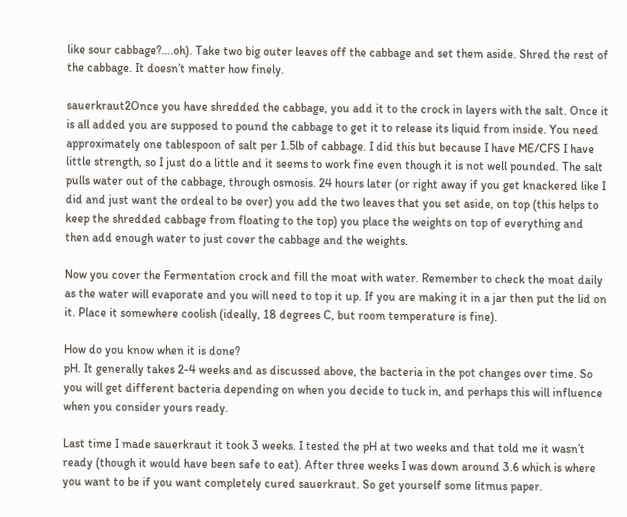like sour cabbage?….oh). Take two big outer leaves off the cabbage and set them aside. Shred the rest of the cabbage. It doesn’t matter how finely.

sauerkraut2Once you have shredded the cabbage, you add it to the crock in layers with the salt. Once it is all added you are supposed to pound the cabbage to get it to release its liquid from inside. You need approximately one tablespoon of salt per 1.5lb of cabbage. I did this but because I have ME/CFS I have little strength, so I just do a little and it seems to work fine even though it is not well pounded. The salt pulls water out of the cabbage, through osmosis. 24 hours later (or right away if you get knackered like I did and just want the ordeal to be over) you add the two leaves that you set aside, on top (this helps to keep the shredded cabbage from floating to the top) you place the weights on top of everything and then add enough water to just cover the cabbage and the weights.

Now you cover the Fermentation crock and fill the moat with water. Remember to check the moat daily as the water will evaporate and you will need to top it up. If you are making it in a jar then put the lid on it. Place it somewhere coolish (ideally, 18 degrees C, but room temperature is fine).

How do you know when it is done?
pH. It generally takes 2-4 weeks and as discussed above, the bacteria in the pot changes over time. So you will get different bacteria depending on when you decide to tuck in, and perhaps this will influence when you consider yours ready.

Last time I made sauerkraut it took 3 weeks. I tested the pH at two weeks and that told me it wasn’t ready (though it would have been safe to eat). After three weeks I was down around 3.6 which is where you want to be if you want completely cured sauerkraut. So get yourself some litmus paper.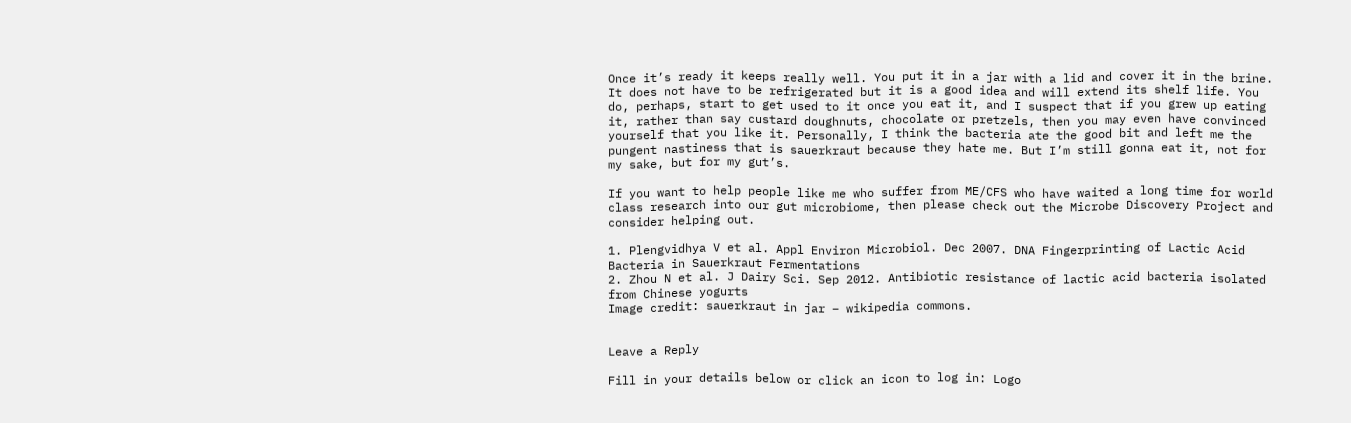Once it’s ready it keeps really well. You put it in a jar with a lid and cover it in the brine. It does not have to be refrigerated but it is a good idea and will extend its shelf life. You do, perhaps, start to get used to it once you eat it, and I suspect that if you grew up eating it, rather than say custard doughnuts, chocolate or pretzels, then you may even have convinced yourself that you like it. Personally, I think the bacteria ate the good bit and left me the pungent nastiness that is sauerkraut because they hate me. But I’m still gonna eat it, not for my sake, but for my gut’s.

If you want to help people like me who suffer from ME/CFS who have waited a long time for world class research into our gut microbiome, then please check out the Microbe Discovery Project and consider helping out.

1. Plengvidhya V et al. Appl Environ Microbiol. Dec 2007. DNA Fingerprinting of Lactic Acid Bacteria in Sauerkraut Fermentations
2. Zhou N et al. J Dairy Sci. Sep 2012. Antibiotic resistance of lactic acid bacteria isolated from Chinese yogurts
Image credit: sauerkraut in jar – wikipedia commons.


Leave a Reply

Fill in your details below or click an icon to log in: Logo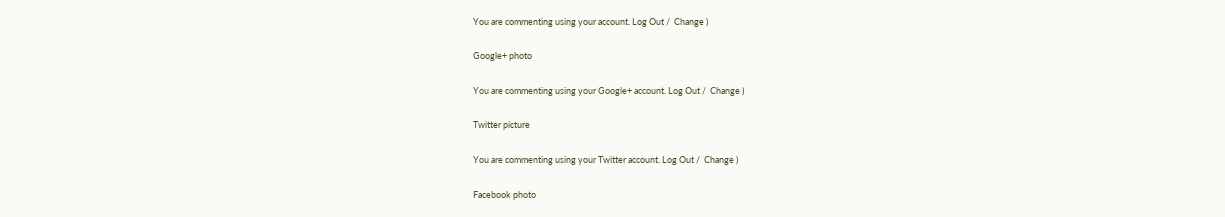You are commenting using your account. Log Out /  Change )

Google+ photo

You are commenting using your Google+ account. Log Out /  Change )

Twitter picture

You are commenting using your Twitter account. Log Out /  Change )

Facebook photo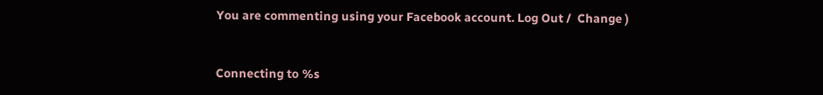You are commenting using your Facebook account. Log Out /  Change )


Connecting to %s